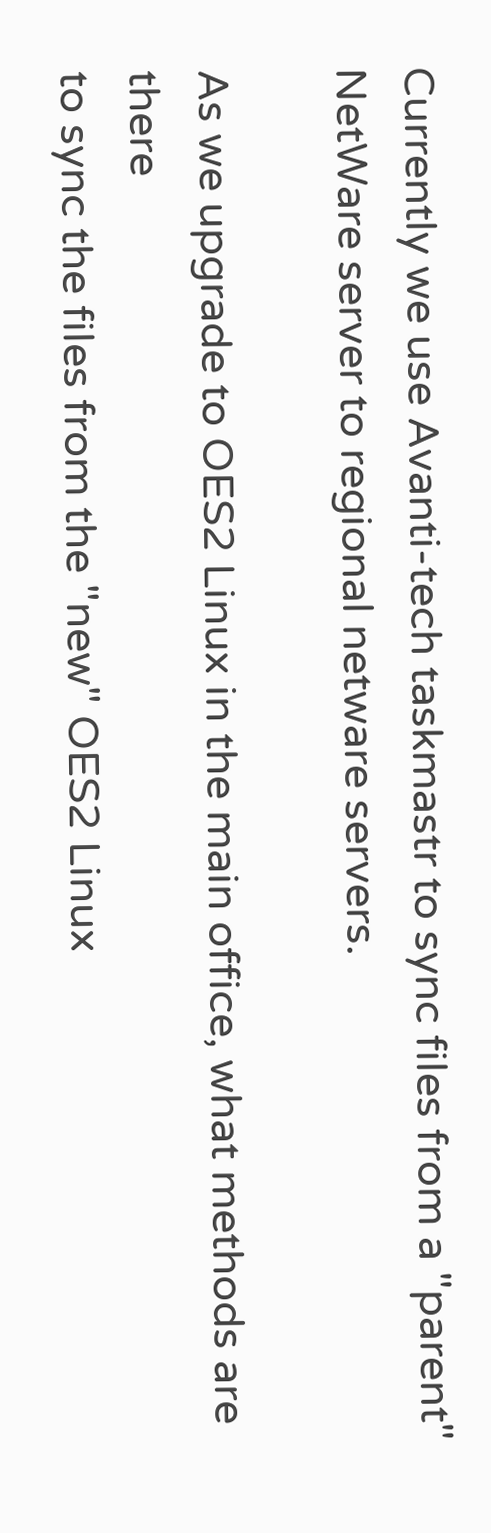Currently we use Avanti-tech taskmastr to sync files from a "parent"
NetWare server to regional netware servers.

As we upgrade to OES2 Linux in the main office, what methods are there
to sync the files from the "new" OES2 Linux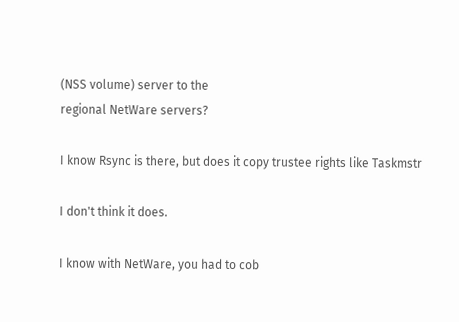(NSS volume) server to the
regional NetWare servers?

I know Rsync is there, but does it copy trustee rights like Taskmstr

I don't think it does.

I know with NetWare, you had to cob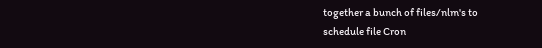together a bunch of files/nlm's to
schedule file Cron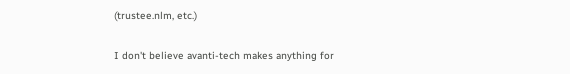(trustee.nlm, etc.)

I don't believe avanti-tech makes anything for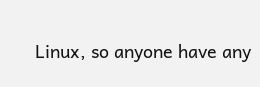Linux, so anyone have any